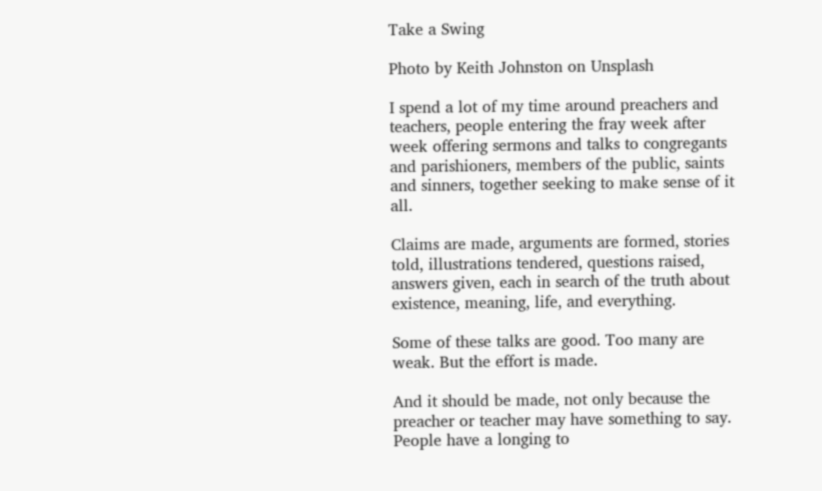Take a Swing

Photo by Keith Johnston on Unsplash

I spend a lot of my time around preachers and teachers, people entering the fray week after week offering sermons and talks to congregants and parishioners, members of the public, saints and sinners, together seeking to make sense of it all.

Claims are made, arguments are formed, stories told, illustrations tendered, questions raised, answers given, each in search of the truth about existence, meaning, life, and everything.

Some of these talks are good. Too many are weak. But the effort is made.

And it should be made, not only because the preacher or teacher may have something to say. People have a longing to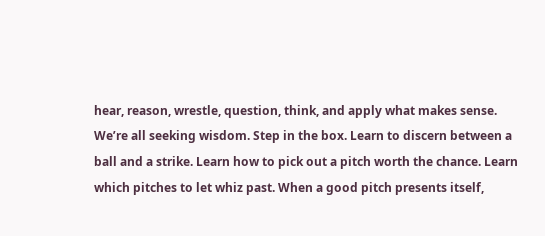hear, reason, wrestle, question, think, and apply what makes sense. We’re all seeking wisdom. Step in the box. Learn to discern between a ball and a strike. Learn how to pick out a pitch worth the chance. Learn which pitches to let whiz past. When a good pitch presents itself,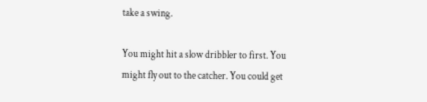take a swing.

You might hit a slow dribbler to first. You might fly out to the catcher. You could get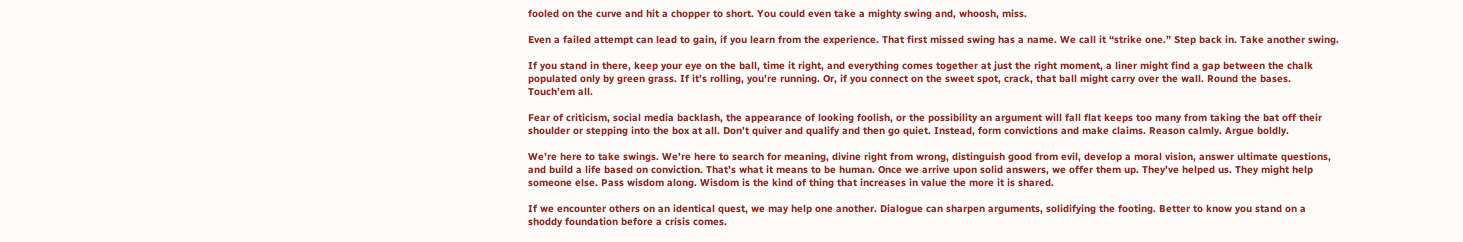fooled on the curve and hit a chopper to short. You could even take a mighty swing and, whoosh, miss.

Even a failed attempt can lead to gain, if you learn from the experience. That first missed swing has a name. We call it “strike one.” Step back in. Take another swing.

If you stand in there, keep your eye on the ball, time it right, and everything comes together at just the right moment, a liner might find a gap between the chalk populated only by green grass. If it’s rolling, you’re running. Or, if you connect on the sweet spot, crack, that ball might carry over the wall. Round the bases. Touch’em all.

Fear of criticism, social media backlash, the appearance of looking foolish, or the possibility an argument will fall flat keeps too many from taking the bat off their shoulder or stepping into the box at all. Don’t quiver and qualify and then go quiet. Instead, form convictions and make claims. Reason calmly. Argue boldly.

We’re here to take swings. We’re here to search for meaning, divine right from wrong, distinguish good from evil, develop a moral vision, answer ultimate questions, and build a life based on conviction. That’s what it means to be human. Once we arrive upon solid answers, we offer them up. They’ve helped us. They might help someone else. Pass wisdom along. Wisdom is the kind of thing that increases in value the more it is shared.

If we encounter others on an identical quest, we may help one another. Dialogue can sharpen arguments, solidifying the footing. Better to know you stand on a shoddy foundation before a crisis comes.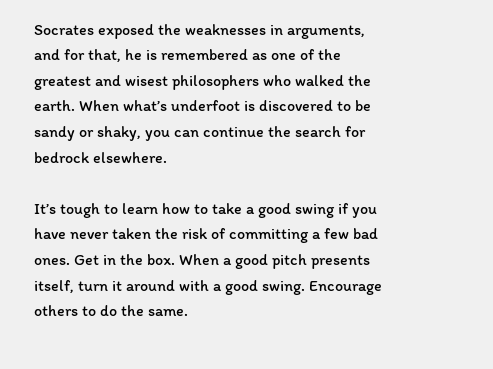Socrates exposed the weaknesses in arguments, and for that, he is remembered as one of the greatest and wisest philosophers who walked the earth. When what’s underfoot is discovered to be sandy or shaky, you can continue the search for bedrock elsewhere.

It’s tough to learn how to take a good swing if you have never taken the risk of committing a few bad ones. Get in the box. When a good pitch presents itself, turn it around with a good swing. Encourage others to do the same.